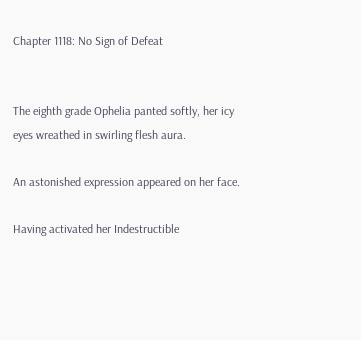Chapter 1118: No Sign of Defeat


The eighth grade Ophelia panted softly, her icy eyes wreathed in swirling flesh aura.

An astonished expression appeared on her face.

Having activated her Indestructible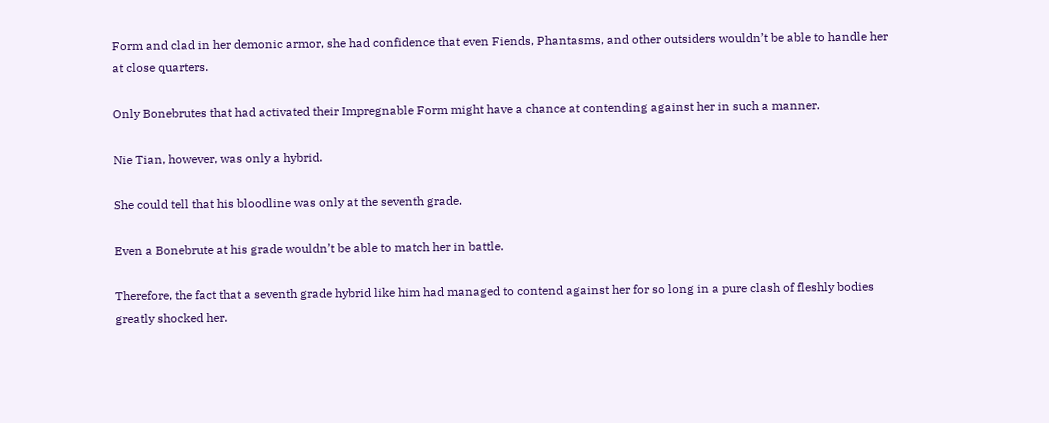Form and clad in her demonic armor, she had confidence that even Fiends, Phantasms, and other outsiders wouldn’t be able to handle her at close quarters.

Only Bonebrutes that had activated their Impregnable Form might have a chance at contending against her in such a manner.

Nie Tian, however, was only a hybrid.

She could tell that his bloodline was only at the seventh grade.

Even a Bonebrute at his grade wouldn’t be able to match her in battle.

Therefore, the fact that a seventh grade hybrid like him had managed to contend against her for so long in a pure clash of fleshly bodies greatly shocked her.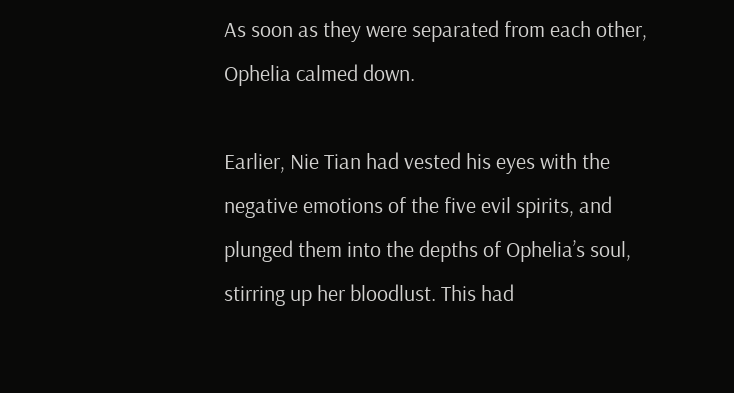As soon as they were separated from each other, Ophelia calmed down.

Earlier, Nie Tian had vested his eyes with the negative emotions of the five evil spirits, and plunged them into the depths of Ophelia’s soul, stirring up her bloodlust. This had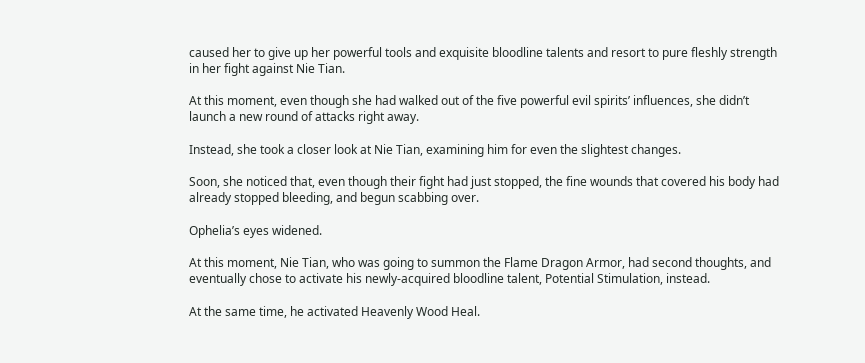caused her to give up her powerful tools and exquisite bloodline talents and resort to pure fleshly strength in her fight against Nie Tian.

At this moment, even though she had walked out of the five powerful evil spirits’ influences, she didn’t launch a new round of attacks right away.

Instead, she took a closer look at Nie Tian, examining him for even the slightest changes.

Soon, she noticed that, even though their fight had just stopped, the fine wounds that covered his body had already stopped bleeding, and begun scabbing over.

Ophelia’s eyes widened.

At this moment, Nie Tian, who was going to summon the Flame Dragon Armor, had second thoughts, and eventually chose to activate his newly-acquired bloodline talent, Potential Stimulation, instead.

At the same time, he activated Heavenly Wood Heal.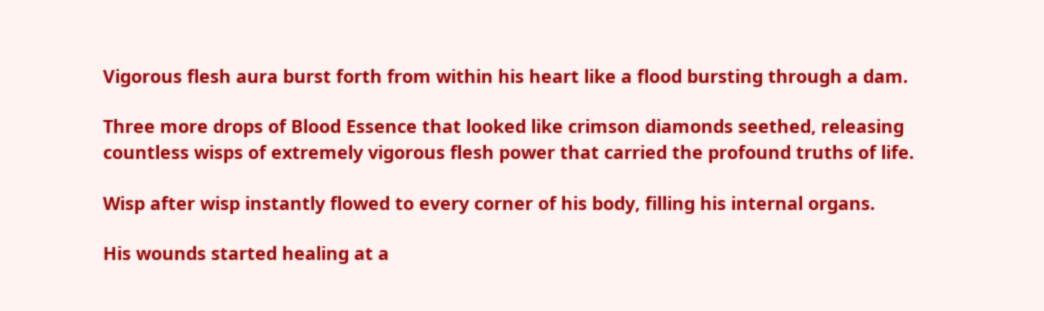Vigorous flesh aura burst forth from within his heart like a flood bursting through a dam.

Three more drops of Blood Essence that looked like crimson diamonds seethed, releasing countless wisps of extremely vigorous flesh power that carried the profound truths of life.

Wisp after wisp instantly flowed to every corner of his body, filling his internal organs.

His wounds started healing at a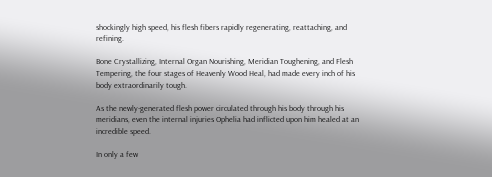shockingly high speed, his flesh fibers rapidly regenerating, reattaching, and refining.

Bone Crystallizing, Internal Organ Nourishing, Meridian Toughening, and Flesh Tempering, the four stages of Heavenly Wood Heal, had made every inch of his body extraordinarily tough.

As the newly-generated flesh power circulated through his body through his meridians, even the internal injuries Ophelia had inflicted upon him healed at an incredible speed.

In only a few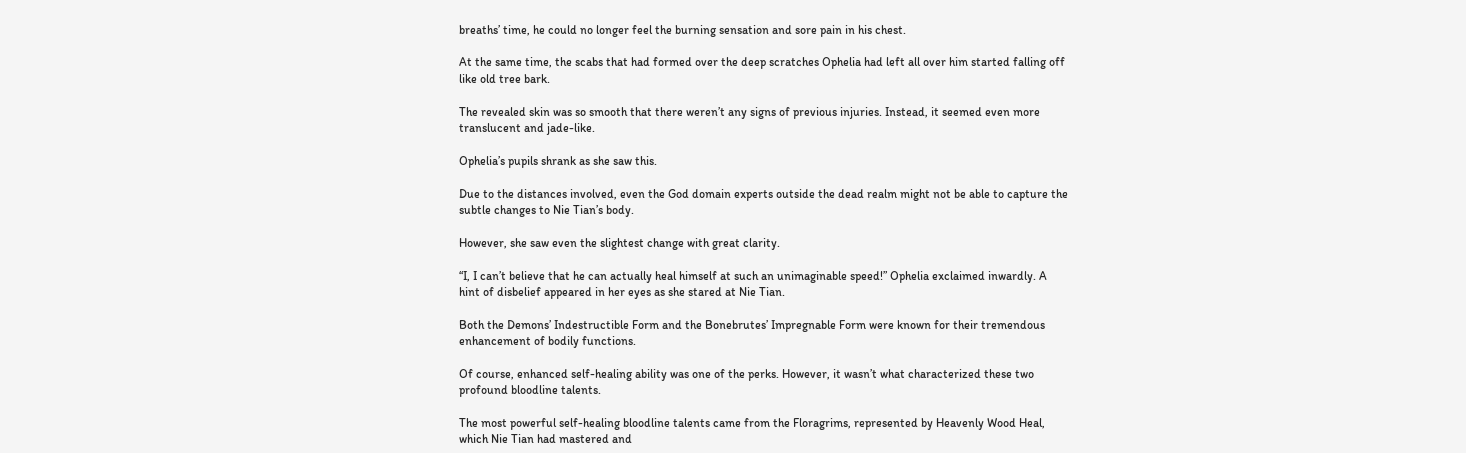breaths’ time, he could no longer feel the burning sensation and sore pain in his chest.

At the same time, the scabs that had formed over the deep scratches Ophelia had left all over him started falling off like old tree bark.

The revealed skin was so smooth that there weren’t any signs of previous injuries. Instead, it seemed even more translucent and jade-like.

Ophelia’s pupils shrank as she saw this.

Due to the distances involved, even the God domain experts outside the dead realm might not be able to capture the subtle changes to Nie Tian’s body.

However, she saw even the slightest change with great clarity.

“I, I can’t believe that he can actually heal himself at such an unimaginable speed!” Ophelia exclaimed inwardly. A hint of disbelief appeared in her eyes as she stared at Nie Tian.

Both the Demons’ Indestructible Form and the Bonebrutes’ Impregnable Form were known for their tremendous enhancement of bodily functions.

Of course, enhanced self-healing ability was one of the perks. However, it wasn’t what characterized these two profound bloodline talents.

The most powerful self-healing bloodline talents came from the Floragrims, represented by Heavenly Wood Heal, which Nie Tian had mastered and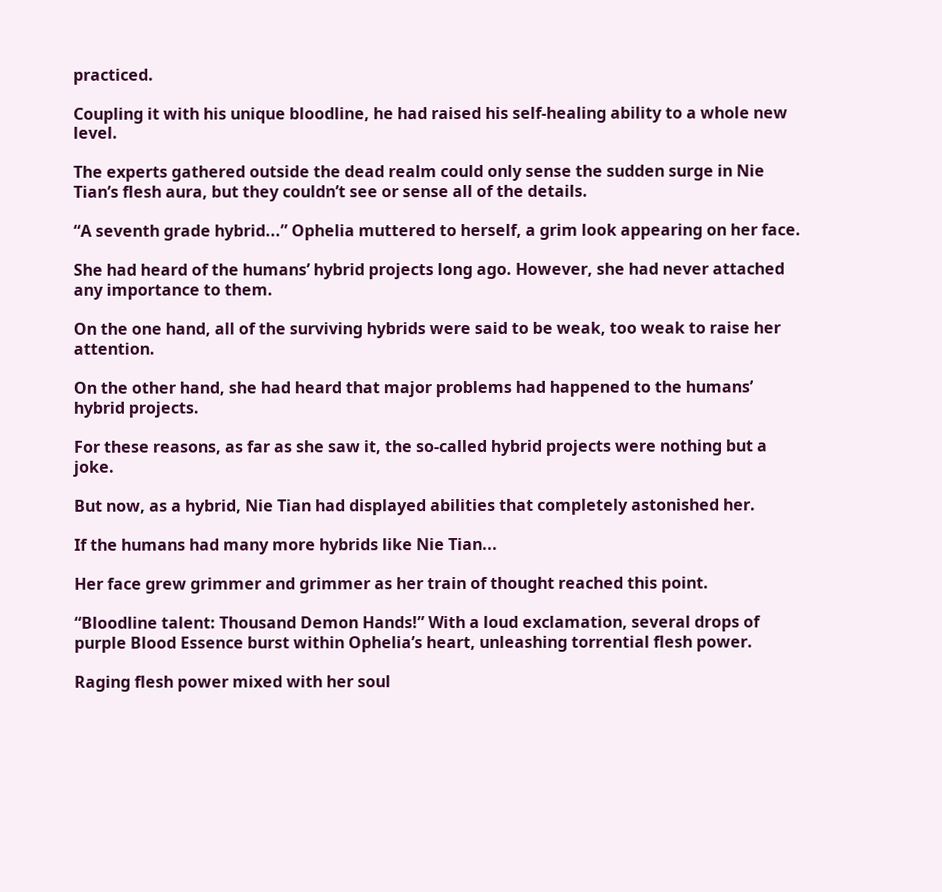practiced.

Coupling it with his unique bloodline, he had raised his self-healing ability to a whole new level.

The experts gathered outside the dead realm could only sense the sudden surge in Nie Tian’s flesh aura, but they couldn’t see or sense all of the details.

“A seventh grade hybrid...” Ophelia muttered to herself, a grim look appearing on her face.

She had heard of the humans’ hybrid projects long ago. However, she had never attached any importance to them.

On the one hand, all of the surviving hybrids were said to be weak, too weak to raise her attention.

On the other hand, she had heard that major problems had happened to the humans’ hybrid projects.

For these reasons, as far as she saw it, the so-called hybrid projects were nothing but a joke.

But now, as a hybrid, Nie Tian had displayed abilities that completely astonished her.

If the humans had many more hybrids like Nie Tian...

Her face grew grimmer and grimmer as her train of thought reached this point.

“Bloodline talent: Thousand Demon Hands!” With a loud exclamation, several drops of purple Blood Essence burst within Ophelia’s heart, unleashing torrential flesh power.

Raging flesh power mixed with her soul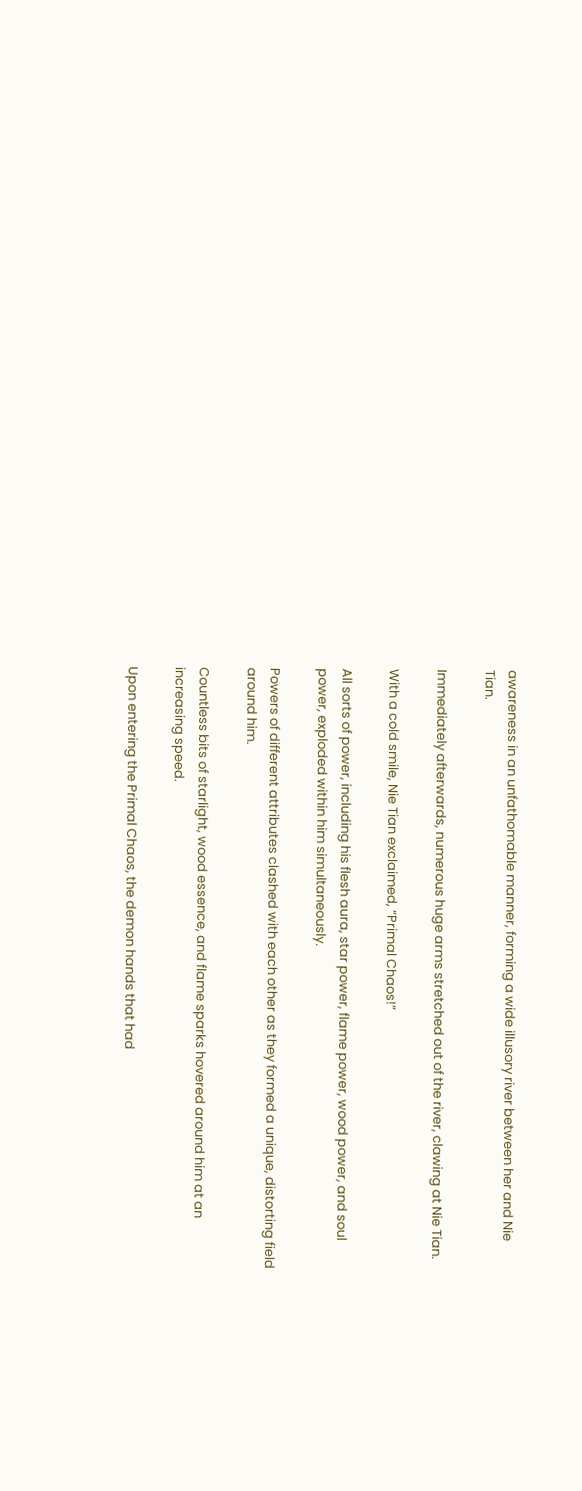awareness in an unfathomable manner, forming a wide illusory river between her and Nie Tian.

Immediately afterwards, numerous huge arms stretched out of the river, clawing at Nie Tian.

With a cold smile, Nie Tian exclaimed, “Primal Chaos!”

All sorts of power, including his flesh aura, star power, flame power, wood power, and soul power, exploded within him simultaneously.

Powers of different attributes clashed with each other as they formed a unique, distorting field around him.

Countless bits of starlight, wood essence, and flame sparks hovered around him at an increasing speed.

Upon entering the Primal Chaos, the demon hands that had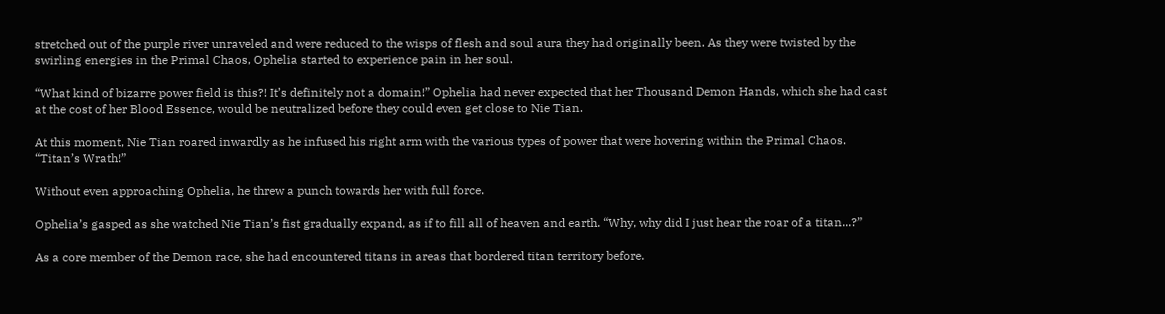stretched out of the purple river unraveled and were reduced to the wisps of flesh and soul aura they had originally been. As they were twisted by the swirling energies in the Primal Chaos, Ophelia started to experience pain in her soul.

“What kind of bizarre power field is this?! It’s definitely not a domain!” Ophelia had never expected that her Thousand Demon Hands, which she had cast at the cost of her Blood Essence, would be neutralized before they could even get close to Nie Tian.

At this moment, Nie Tian roared inwardly as he infused his right arm with the various types of power that were hovering within the Primal Chaos. “Titan’s Wrath!”

Without even approaching Ophelia, he threw a punch towards her with full force.

Ophelia’s gasped as she watched Nie Tian’s fist gradually expand, as if to fill all of heaven and earth. “Why, why did I just hear the roar of a titan...?”

As a core member of the Demon race, she had encountered titans in areas that bordered titan territory before.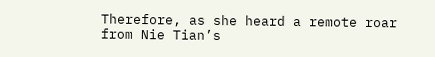Therefore, as she heard a remote roar from Nie Tian’s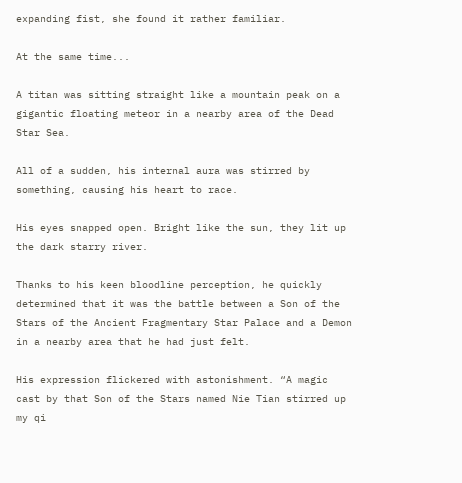expanding fist, she found it rather familiar.

At the same time...

A titan was sitting straight like a mountain peak on a gigantic floating meteor in a nearby area of the Dead Star Sea.

All of a sudden, his internal aura was stirred by something, causing his heart to race.

His eyes snapped open. Bright like the sun, they lit up the dark starry river.

Thanks to his keen bloodline perception, he quickly determined that it was the battle between a Son of the Stars of the Ancient Fragmentary Star Palace and a Demon in a nearby area that he had just felt.

His expression flickered with astonishment. “A magic cast by that Son of the Stars named Nie Tian stirred up my qi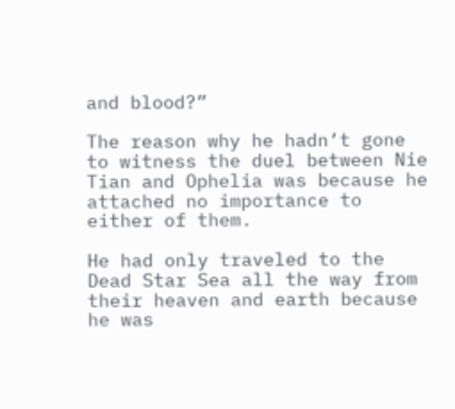and blood?”

The reason why he hadn’t gone to witness the duel between Nie Tian and Ophelia was because he attached no importance to either of them.

He had only traveled to the Dead Star Sea all the way from their heaven and earth because he was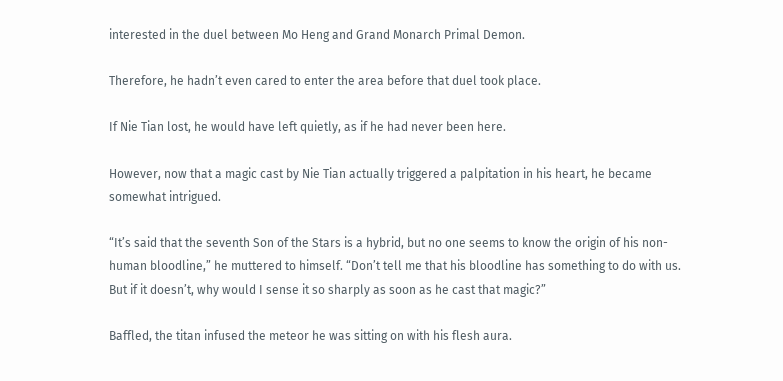interested in the duel between Mo Heng and Grand Monarch Primal Demon.

Therefore, he hadn’t even cared to enter the area before that duel took place.

If Nie Tian lost, he would have left quietly, as if he had never been here.

However, now that a magic cast by Nie Tian actually triggered a palpitation in his heart, he became somewhat intrigued.

“It’s said that the seventh Son of the Stars is a hybrid, but no one seems to know the origin of his non-human bloodline,” he muttered to himself. “Don’t tell me that his bloodline has something to do with us. But if it doesn’t, why would I sense it so sharply as soon as he cast that magic?”

Baffled, the titan infused the meteor he was sitting on with his flesh aura.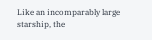Like an incomparably large starship, the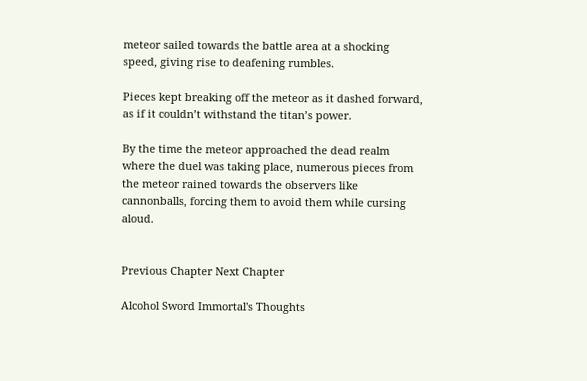meteor sailed towards the battle area at a shocking speed, giving rise to deafening rumbles.

Pieces kept breaking off the meteor as it dashed forward, as if it couldn’t withstand the titan’s power.

By the time the meteor approached the dead realm where the duel was taking place, numerous pieces from the meteor rained towards the observers like cannonballs, forcing them to avoid them while cursing aloud.


Previous Chapter Next Chapter

Alcohol Sword Immortal's Thoughts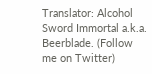Translator: Alcohol Sword Immortal a.k.a. Beerblade. (Follow me on Twitter)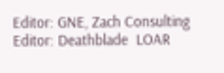Editor: GNE, Zach Consulting Editor: Deathblade  LOAR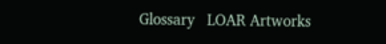Glossary   LOAR Artworks